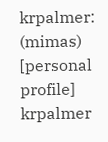krpalmer: (mimas)
[personal profile] krpalmer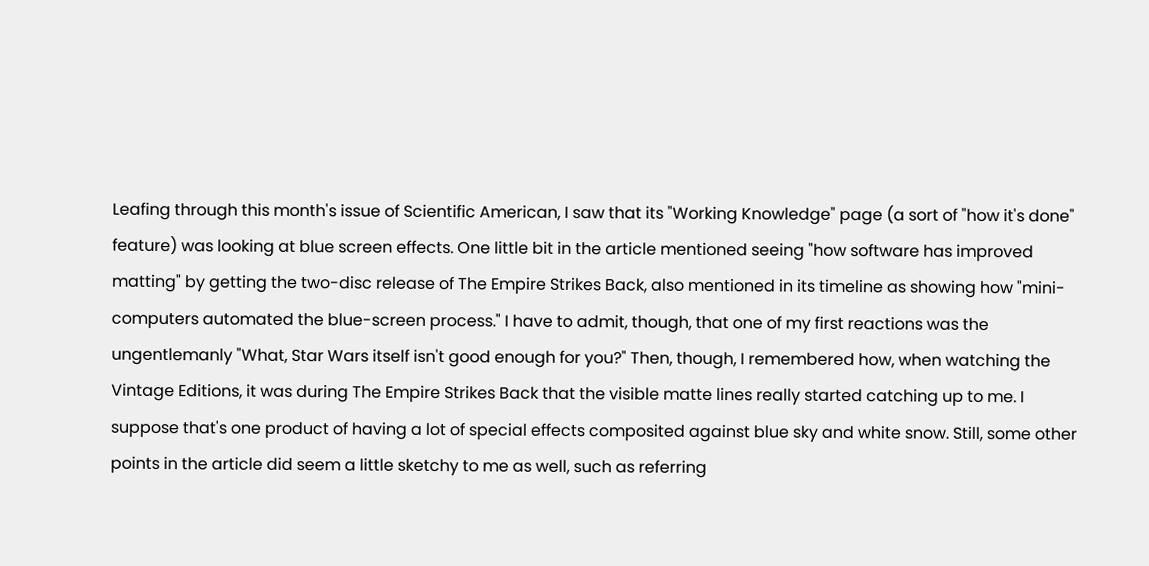Leafing through this month's issue of Scientific American, I saw that its "Working Knowledge" page (a sort of "how it's done" feature) was looking at blue screen effects. One little bit in the article mentioned seeing "how software has improved matting" by getting the two-disc release of The Empire Strikes Back, also mentioned in its timeline as showing how "mini-computers automated the blue-screen process." I have to admit, though, that one of my first reactions was the ungentlemanly "What, Star Wars itself isn't good enough for you?" Then, though, I remembered how, when watching the Vintage Editions, it was during The Empire Strikes Back that the visible matte lines really started catching up to me. I suppose that's one product of having a lot of special effects composited against blue sky and white snow. Still, some other points in the article did seem a little sketchy to me as well, such as referring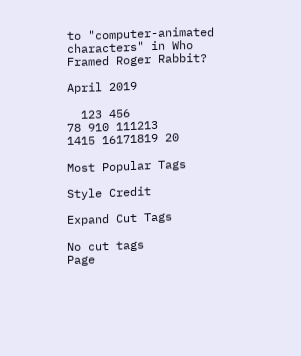to "computer-animated characters" in Who Framed Roger Rabbit?

April 2019

  123 456
78 910 111213
1415 16171819 20

Most Popular Tags

Style Credit

Expand Cut Tags

No cut tags
Page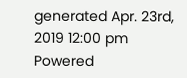generated Apr. 23rd, 2019 12:00 pm
Powered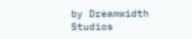by Dreamwidth Studios